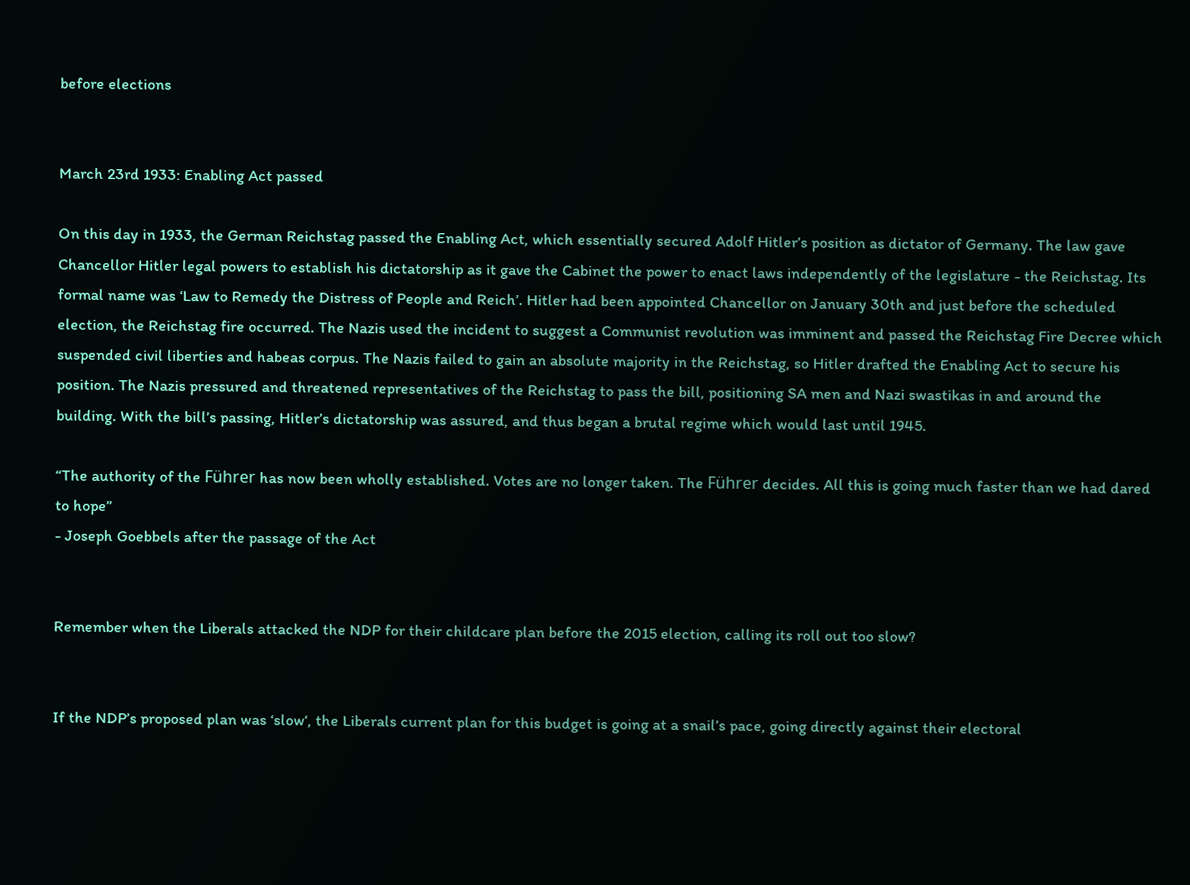before elections


March 23rd 1933: Enabling Act passed

On this day in 1933, the German Reichstag passed the Enabling Act, which essentially secured Adolf Hitler’s position as dictator of Germany. The law gave Chancellor Hitler legal powers to establish his dictatorship as it gave the Cabinet the power to enact laws independently of the legislature - the Reichstag. Its formal name was ‘Law to Remedy the Distress of People and Reich’. Hitler had been appointed Chancellor on January 30th and just before the scheduled election, the Reichstag fire occurred. The Nazis used the incident to suggest a Communist revolution was imminent and passed the Reichstag Fire Decree which suspended civil liberties and habeas corpus. The Nazis failed to gain an absolute majority in the Reichstag, so Hitler drafted the Enabling Act to secure his position. The Nazis pressured and threatened representatives of the Reichstag to pass the bill, positioning SA men and Nazi swastikas in and around the building. With the bill’s passing, Hitler’s dictatorship was assured, and thus began a brutal regime which would last until 1945.

“The authority of the Führer has now been wholly established. Votes are no longer taken. The Führer decides. All this is going much faster than we had dared to hope”
- Joseph Goebbels after the passage of the Act


Remember when the Liberals attacked the NDP for their childcare plan before the 2015 election, calling its roll out too slow?


If the NDP’s proposed plan was ‘slow‘, the Liberals current plan for this budget is going at a snail’s pace, going directly against their electoral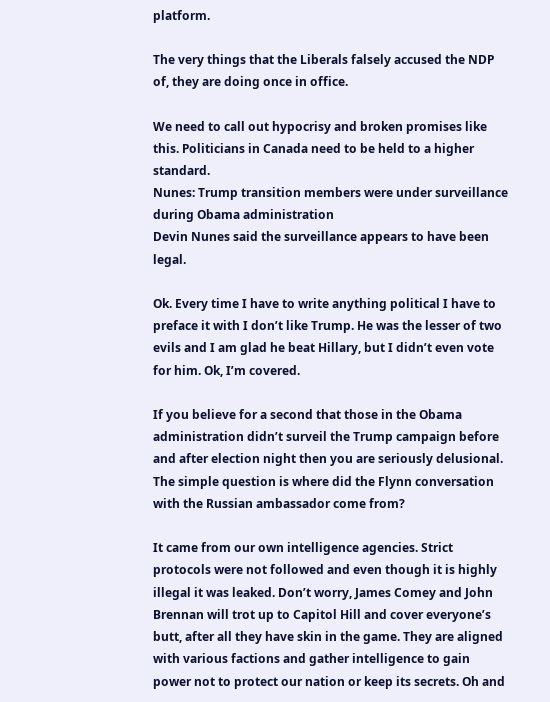platform.

The very things that the Liberals falsely accused the NDP of, they are doing once in office.

We need to call out hypocrisy and broken promises like this. Politicians in Canada need to be held to a higher standard.
Nunes: Trump transition members were under surveillance during Obama administration
Devin Nunes said the surveillance appears to have been legal.

Ok. Every time I have to write anything political I have to preface it with I don’t like Trump. He was the lesser of two evils and I am glad he beat Hillary, but I didn’t even vote for him. Ok, I’m covered.

If you believe for a second that those in the Obama administration didn’t surveil the Trump campaign before and after election night then you are seriously delusional. The simple question is where did the Flynn conversation with the Russian ambassador come from?

It came from our own intelligence agencies. Strict protocols were not followed and even though it is highly illegal it was leaked. Don’t worry, James Comey and John Brennan will trot up to Capitol Hill and cover everyone’s butt, after all they have skin in the game. They are aligned with various factions and gather intelligence to gain power not to protect our nation or keep its secrets. Oh and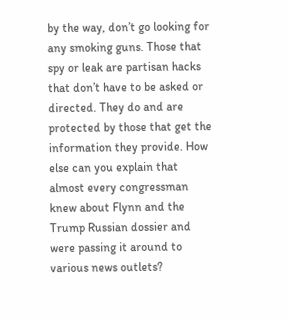by the way, don’t go looking for any smoking guns. Those that spy or leak are partisan hacks that don’t have to be asked or directed. They do and are protected by those that get the information they provide. How else can you explain that almost every congressman knew about Flynn and the Trump Russian dossier and were passing it around to various news outlets?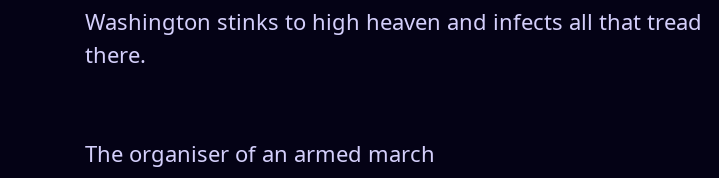Washington stinks to high heaven and infects all that tread there.


The organiser of an armed march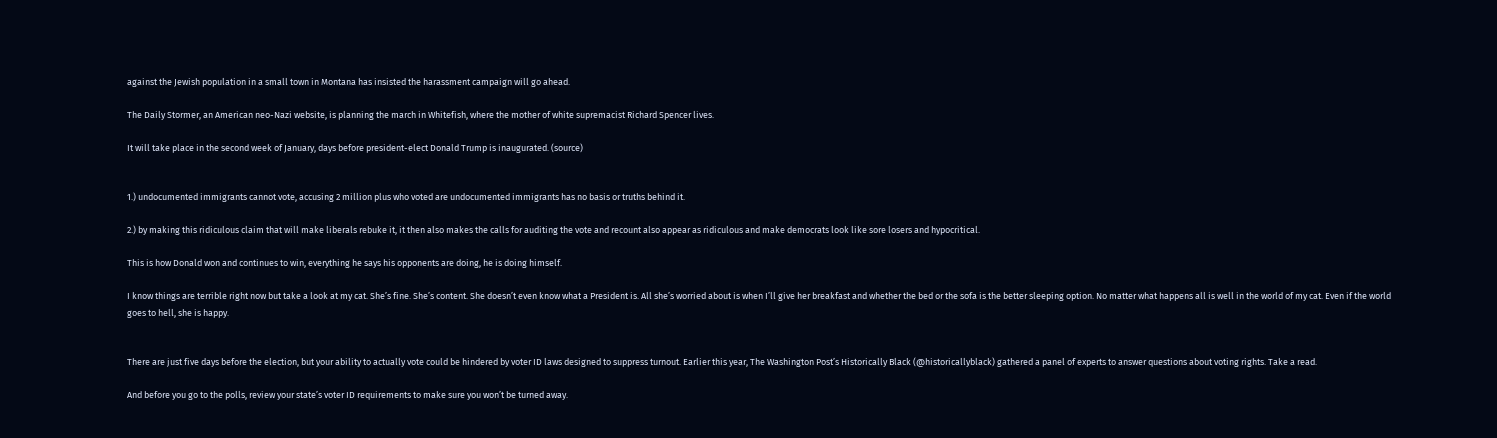against the Jewish population in a small town in Montana has insisted the harassment campaign will go ahead.

The Daily Stormer, an American neo-Nazi website, is planning the march in Whitefish, where the mother of white supremacist Richard Spencer lives.

It will take place in the second week of January, days before president-elect Donald Trump is inaugurated. (source)


1.) undocumented immigrants cannot vote, accusing 2 million plus who voted are undocumented immigrants has no basis or truths behind it.

2.) by making this ridiculous claim that will make liberals rebuke it, it then also makes the calls for auditing the vote and recount also appear as ridiculous and make democrats look like sore losers and hypocritical.

This is how Donald won and continues to win, everything he says his opponents are doing, he is doing himself.

I know things are terrible right now but take a look at my cat. She’s fine. She’s content. She doesn’t even know what a President is. All she’s worried about is when I’ll give her breakfast and whether the bed or the sofa is the better sleeping option. No matter what happens all is well in the world of my cat. Even if the world goes to hell, she is happy.


There are just five days before the election, but your ability to actually vote could be hindered by voter ID laws designed to suppress turnout. Earlier this year, The Washington Post’s Historically Black (@historicallyblack) gathered a panel of experts to answer questions about voting rights. Take a read.

And before you go to the polls, review your state’s voter ID requirements to make sure you won’t be turned away.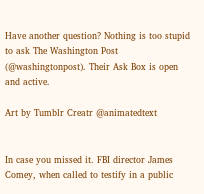Have another question? Nothing is too stupid to ask The Washington Post (@washingtonpost). Their Ask Box is open and active.

Art by Tumblr Creatr @animatedtext


In case you missed it. FBI director James Comey, when called to testify in a public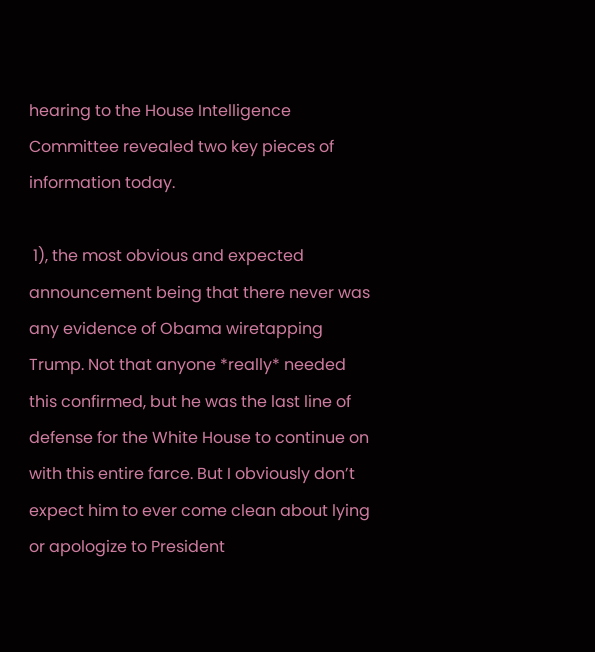hearing to the House Intelligence Committee revealed two key pieces of information today.

 1), the most obvious and expected announcement being that there never was any evidence of Obama wiretapping Trump. Not that anyone *really* needed this confirmed, but he was the last line of defense for the White House to continue on with this entire farce. But I obviously don’t expect him to ever come clean about lying or apologize to President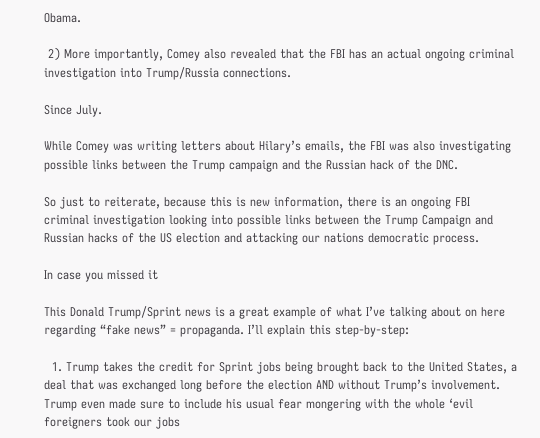Obama.

 2) More importantly, Comey also revealed that the FBI has an actual ongoing criminal investigation into Trump/Russia connections.

Since July.

While Comey was writing letters about Hilary’s emails, the FBI was also investigating possible links between the Trump campaign and the Russian hack of the DNC.

So just to reiterate, because this is new information, there is an ongoing FBI criminal investigation looking into possible links between the Trump Campaign and Russian hacks of the US election and attacking our nations democratic process.

In case you missed it

This Donald Trump/Sprint news is a great example of what I’ve talking about on here regarding “fake news” = propaganda. I’ll explain this step-by-step:

  1. Trump takes the credit for Sprint jobs being brought back to the United States, a deal that was exchanged long before the election AND without Trump’s involvement. Trump even made sure to include his usual fear mongering with the whole ‘evil foreigners took our jobs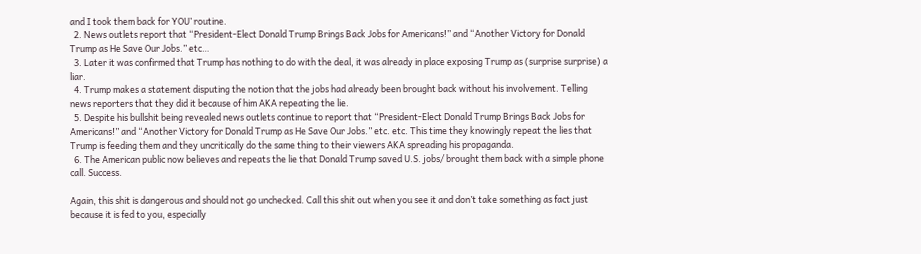and I took them back for YOU’ routine.
  2. News outlets report that “President-Elect Donald Trump Brings Back Jobs for Americans!” and “Another Victory for Donald Trump as He Save Our Jobs.” etc…
  3. Later it was confirmed that Trump has nothing to do with the deal, it was already in place exposing Trump as (surprise surprise) a liar.
  4. Trump makes a statement disputing the notion that the jobs had already been brought back without his involvement. Telling news reporters that they did it because of him AKA repeating the lie.
  5. Despite his bullshit being revealed news outlets continue to report that “President-Elect Donald Trump Brings Back Jobs for Americans!” and “Another Victory for Donald Trump as He Save Our Jobs.” etc. etc. This time they knowingly repeat the lies that Trump is feeding them and they uncritically do the same thing to their viewers AKA spreading his propaganda.
  6. The American public now believes and repeats the lie that Donald Trump saved U.S. jobs/ brought them back with a simple phone call. Success.

Again, this shit is dangerous and should not go unchecked. Call this shit out when you see it and don’t take something as fact just because it is fed to you, especially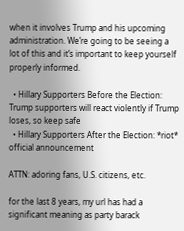when it involves Trump and his upcoming administration. We’re going to be seeing a lot of this and it’s important to keep yourself properly informed.

  • Hillary Supporters Before the Election: Trump supporters will react violently if Trump loses, so keep safe
  • Hillary Supporters After the Election: *riot*
official announcement

ATTN: adoring fans, U.S. citizens, etc.

for the last 8 years, my url has had a significant meaning as party barack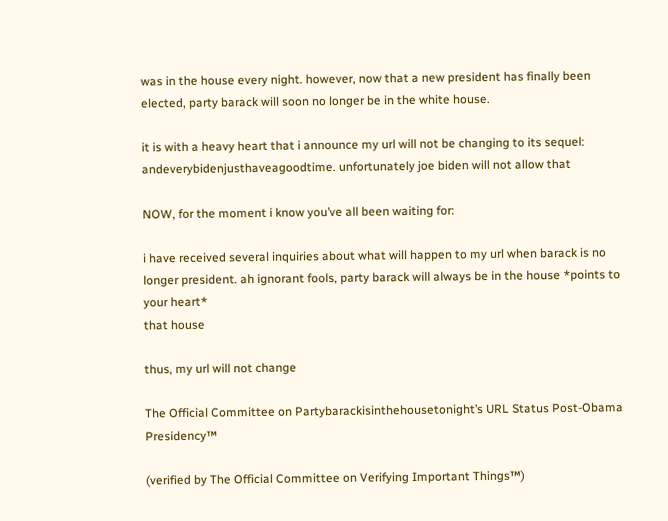was in the house every night. however, now that a new president has finally been elected, party barack will soon no longer be in the white house.

it is with a heavy heart that i announce my url will not be changing to its sequel: andeverybidenjusthaveagoodtime. unfortunately joe biden will not allow that

NOW, for the moment i know you’ve all been waiting for:

i have received several inquiries about what will happen to my url when barack is no longer president. ah ignorant fools, party barack will always be in the house *points to your heart*
that house

thus, my url will not change

The Official Committee on Partybarackisinthehousetonight’s URL Status Post-Obama Presidency™

(verified by The Official Committee on Verifying Important Things™)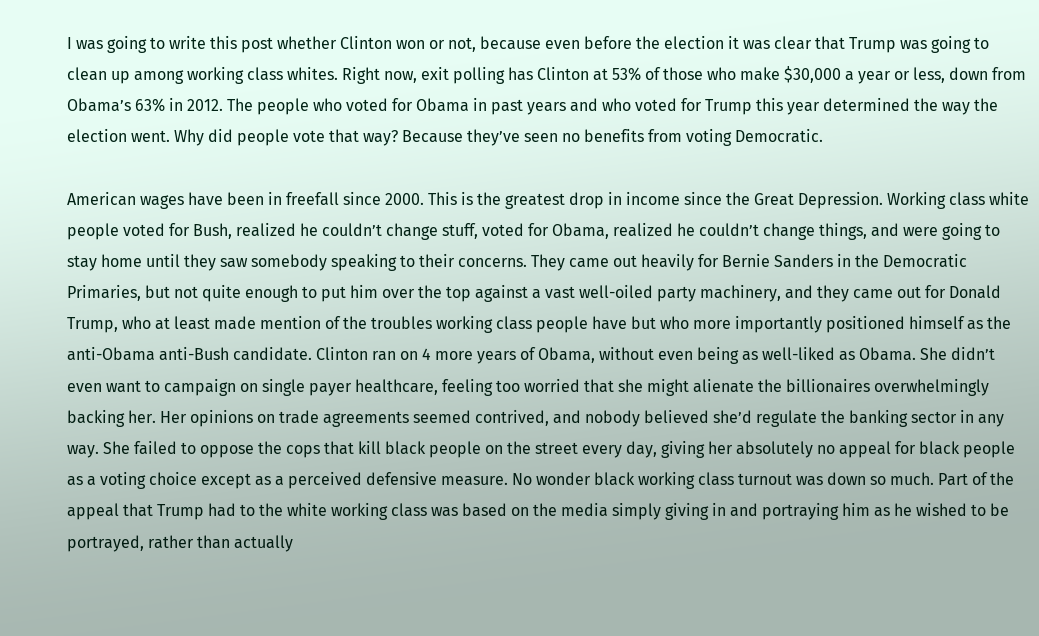I was going to write this post whether Clinton won or not, because even before the election it was clear that Trump was going to clean up among working class whites. Right now, exit polling has Clinton at 53% of those who make $30,000 a year or less, down from Obama’s 63% in 2012. The people who voted for Obama in past years and who voted for Trump this year determined the way the election went. Why did people vote that way? Because they’ve seen no benefits from voting Democratic.

American wages have been in freefall since 2000. This is the greatest drop in income since the Great Depression. Working class white people voted for Bush, realized he couldn’t change stuff, voted for Obama, realized he couldn’t change things, and were going to stay home until they saw somebody speaking to their concerns. They came out heavily for Bernie Sanders in the Democratic Primaries, but not quite enough to put him over the top against a vast well-oiled party machinery, and they came out for Donald Trump, who at least made mention of the troubles working class people have but who more importantly positioned himself as the anti-Obama anti-Bush candidate. Clinton ran on 4 more years of Obama, without even being as well-liked as Obama. She didn’t even want to campaign on single payer healthcare, feeling too worried that she might alienate the billionaires overwhelmingly backing her. Her opinions on trade agreements seemed contrived, and nobody believed she’d regulate the banking sector in any way. She failed to oppose the cops that kill black people on the street every day, giving her absolutely no appeal for black people as a voting choice except as a perceived defensive measure. No wonder black working class turnout was down so much. Part of the appeal that Trump had to the white working class was based on the media simply giving in and portraying him as he wished to be portrayed, rather than actually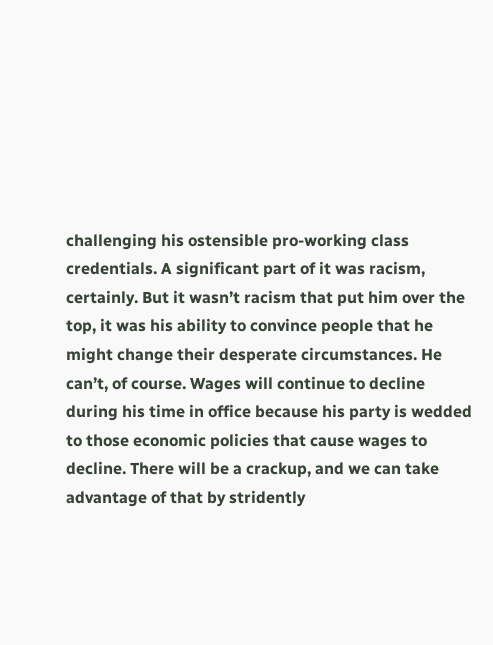challenging his ostensible pro-working class credentials. A significant part of it was racism, certainly. But it wasn’t racism that put him over the top, it was his ability to convince people that he might change their desperate circumstances. He can’t, of course. Wages will continue to decline during his time in office because his party is wedded to those economic policies that cause wages to decline. There will be a crackup, and we can take advantage of that by stridently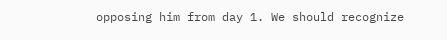opposing him from day 1. We should recognize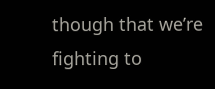though that we’re fighting to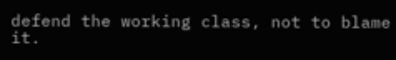defend the working class, not to blame it.